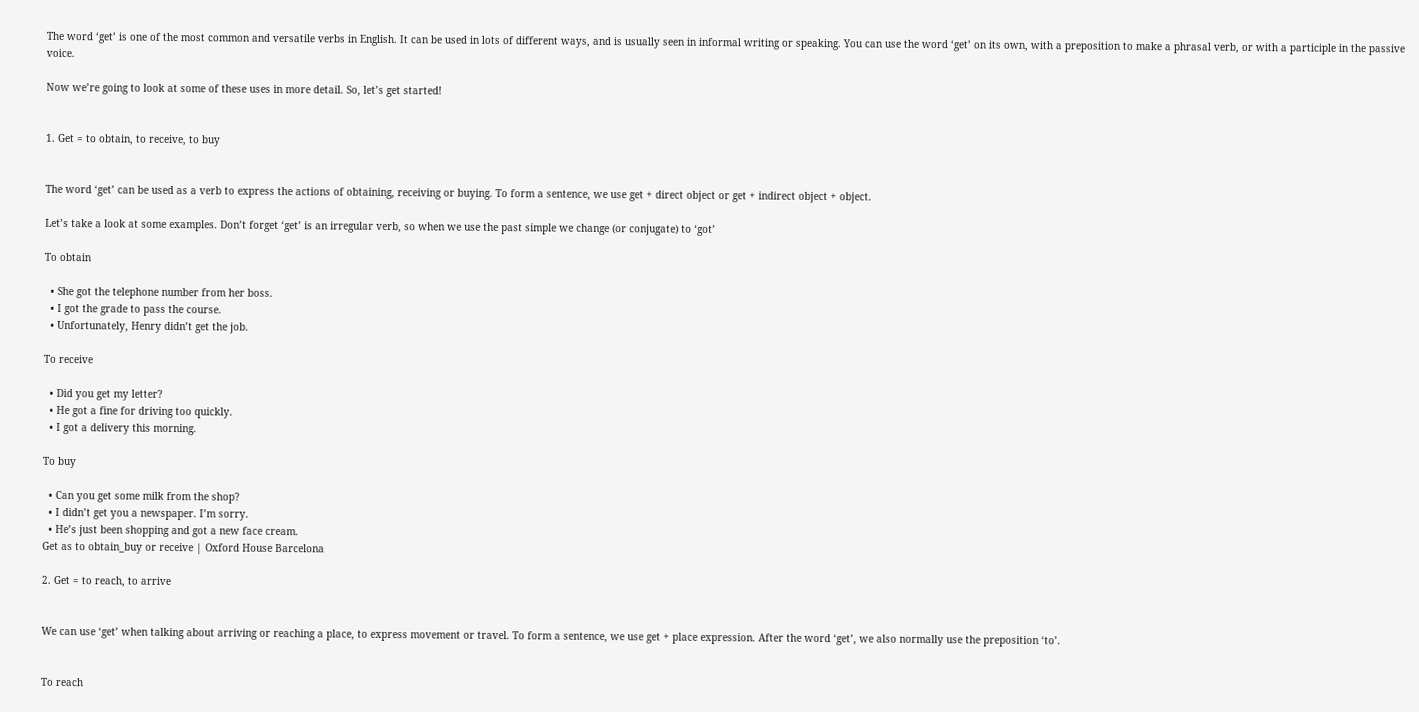The word ‘get’ is one of the most common and versatile verbs in English. It can be used in lots of different ways, and is usually seen in informal writing or speaking. You can use the word ‘get’ on its own, with a preposition to make a phrasal verb, or with a participle in the passive voice.

Now we’re going to look at some of these uses in more detail. So, let’s get started!


1. Get = to obtain, to receive, to buy


The word ‘get’ can be used as a verb to express the actions of obtaining, receiving or buying. To form a sentence, we use get + direct object or get + indirect object + object.

Let’s take a look at some examples. Don’t forget ‘get’ is an irregular verb, so when we use the past simple we change (or conjugate) to ‘got’

To obtain

  • She got the telephone number from her boss.
  • I got the grade to pass the course.
  • Unfortunately, Henry didn’t get the job.

To receive

  • Did you get my letter?
  • He got a fine for driving too quickly.
  • I got a delivery this morning.

To buy

  • Can you get some milk from the shop?
  • I didn’t get you a newspaper. I’m sorry.
  • He’s just been shopping and got a new face cream.
Get as to obtain_buy or receive | Oxford House Barcelona

2. Get = to reach, to arrive


We can use ‘get’ when talking about arriving or reaching a place, to express movement or travel. To form a sentence, we use get + place expression. After the word ‘get’, we also normally use the preposition ‘to’.


To reach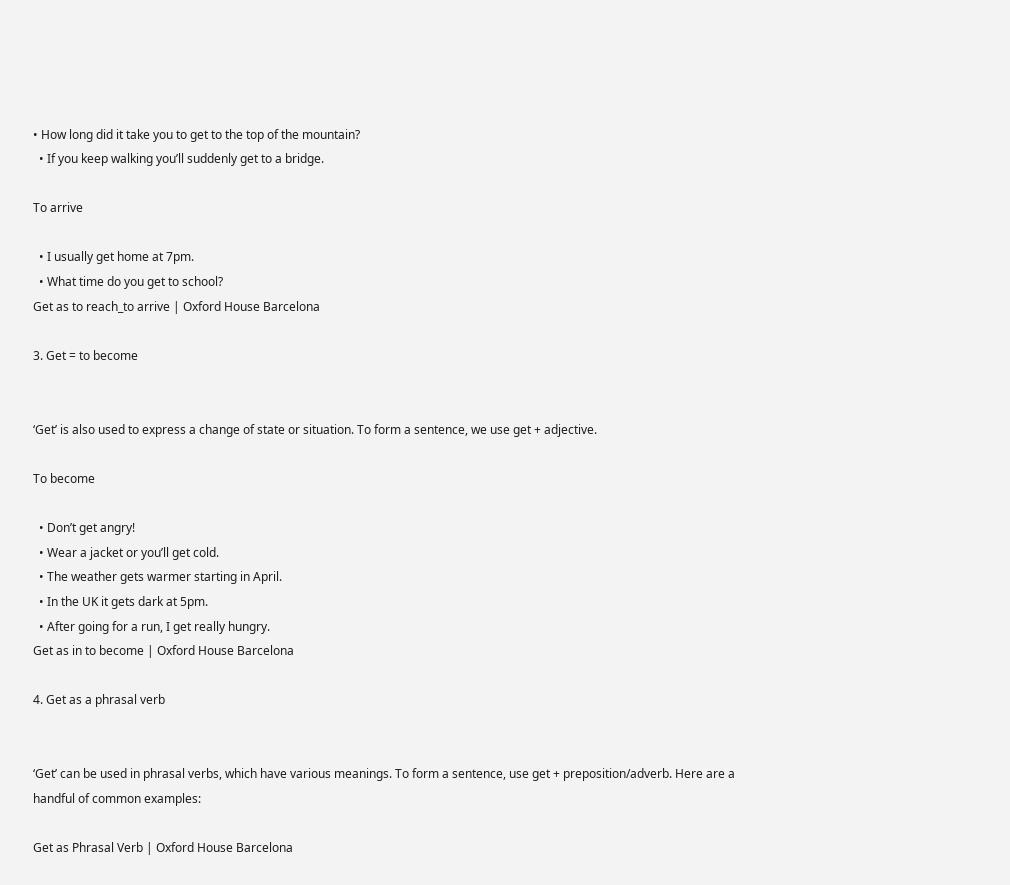• How long did it take you to get to the top of the mountain?
  • If you keep walking you’ll suddenly get to a bridge.

To arrive

  • I usually get home at 7pm.
  • What time do you get to school?
Get as to reach_to arrive | Oxford House Barcelona

3. Get = to become


‘Get’ is also used to express a change of state or situation. To form a sentence, we use get + adjective.

To become

  • Don’t get angry!
  • Wear a jacket or you’ll get cold.
  • The weather gets warmer starting in April.
  • In the UK it gets dark at 5pm.
  • After going for a run, I get really hungry.
Get as in to become | Oxford House Barcelona

4. Get as a phrasal verb


‘Get’ can be used in phrasal verbs, which have various meanings. To form a sentence, use get + preposition/adverb. Here are a handful of common examples:

Get as Phrasal Verb | Oxford House Barcelona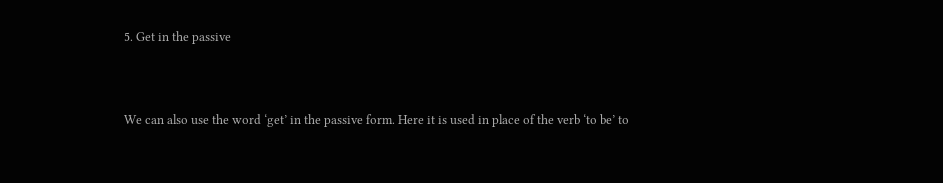5. Get in the passive


We can also use the word ‘get’ in the passive form. Here it is used in place of the verb ‘to be’ to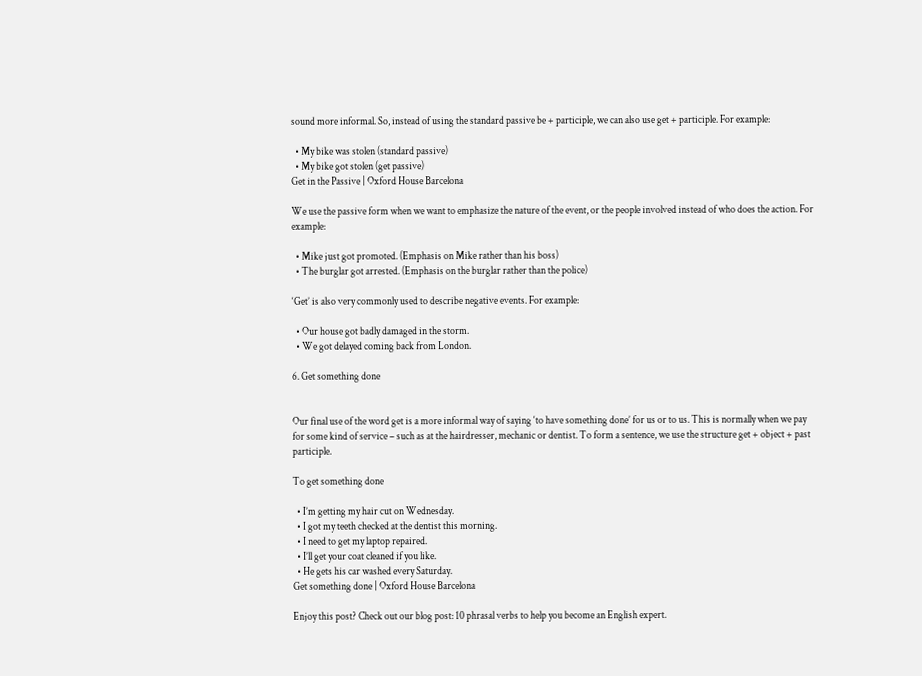sound more informal. So, instead of using the standard passive be + participle, we can also use get + participle. For example:

  • My bike was stolen (standard passive)
  • My bike got stolen (get passive)
Get in the Passive | Oxford House Barcelona

We use the passive form when we want to emphasize the nature of the event, or the people involved instead of who does the action. For example:

  • Mike just got promoted. (Emphasis on Mike rather than his boss)
  • The burglar got arrested. (Emphasis on the burglar rather than the police)

‘Get’ is also very commonly used to describe negative events. For example:

  • Our house got badly damaged in the storm.
  • We got delayed coming back from London.

6. Get something done


Our final use of the word get is a more informal way of saying ‘to have something done’ for us or to us. This is normally when we pay for some kind of service – such as at the hairdresser, mechanic or dentist. To form a sentence, we use the structure get + object + past participle.

To get something done

  • I’m getting my hair cut on Wednesday.
  • I got my teeth checked at the dentist this morning.
  • I need to get my laptop repaired.
  • I’ll get your coat cleaned if you like.
  • He gets his car washed every Saturday.
Get something done | Oxford House Barcelona

Enjoy this post? Check out our blog post: 10 phrasal verbs to help you become an English expert.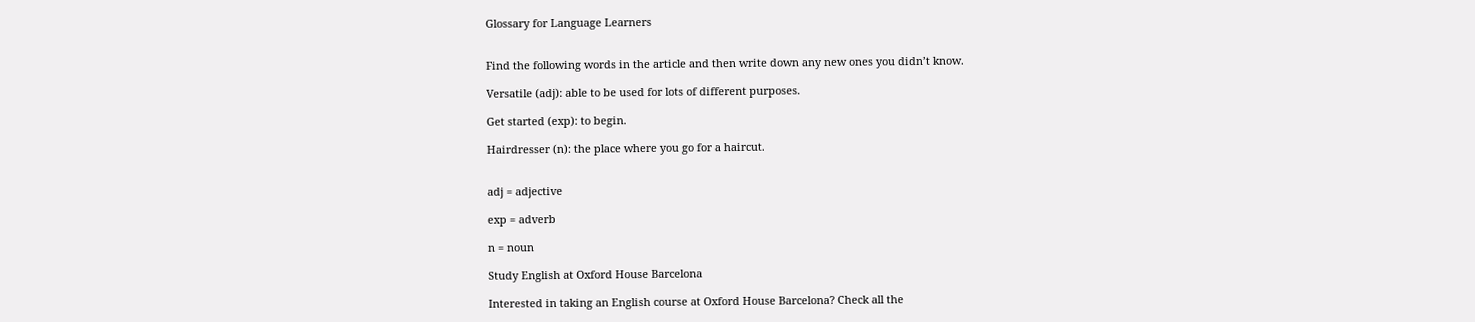Glossary for Language Learners


Find the following words in the article and then write down any new ones you didn’t know.

Versatile (adj): able to be used for lots of different purposes.

Get started (exp): to begin.

Hairdresser (n): the place where you go for a haircut.


adj = adjective

exp = adverb

n = noun

Study English at Oxford House Barcelona

Interested in taking an English course at Oxford House Barcelona? Check all the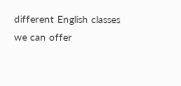different English classes we can offer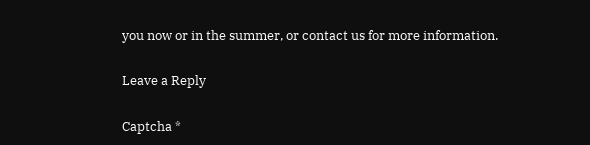you now or in the summer, or contact us for more information.

Leave a Reply

Captcha *